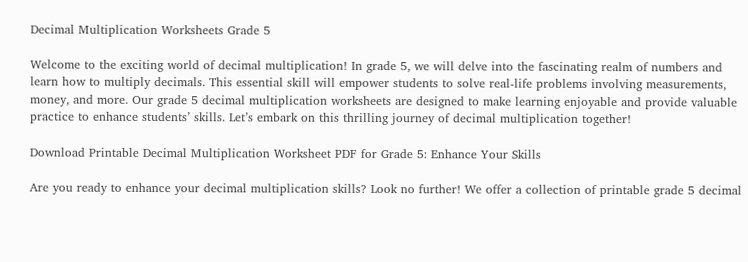Decimal Multiplication Worksheets Grade 5

Welcome to the exciting world of decimal multiplication! In grade 5, we will delve into the fascinating realm of numbers and learn how to multiply decimals. This essential skill will empower students to solve real-life problems involving measurements, money, and more. Our grade 5 decimal multiplication worksheets are designed to make learning enjoyable and provide valuable practice to enhance students’ skills. Let’s embark on this thrilling journey of decimal multiplication together!

Download Printable Decimal Multiplication Worksheet PDF for Grade 5: Enhance Your Skills

Are you ready to enhance your decimal multiplication skills? Look no further! We offer a collection of printable grade 5 decimal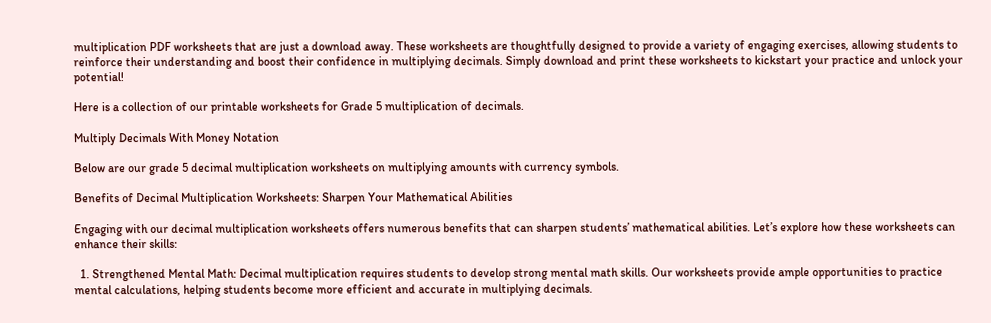multiplication PDF worksheets that are just a download away. These worksheets are thoughtfully designed to provide a variety of engaging exercises, allowing students to reinforce their understanding and boost their confidence in multiplying decimals. Simply download and print these worksheets to kickstart your practice and unlock your potential!

Here is a collection of our printable worksheets for Grade 5 multiplication of decimals.

Multiply Decimals With Money Notation

Below are our grade 5 decimal multiplication worksheets on multiplying amounts with currency symbols.

Benefits of Decimal Multiplication Worksheets: Sharpen Your Mathematical Abilities

Engaging with our decimal multiplication worksheets offers numerous benefits that can sharpen students’ mathematical abilities. Let’s explore how these worksheets can enhance their skills:

  1. Strengthened Mental Math: Decimal multiplication requires students to develop strong mental math skills. Our worksheets provide ample opportunities to practice mental calculations, helping students become more efficient and accurate in multiplying decimals.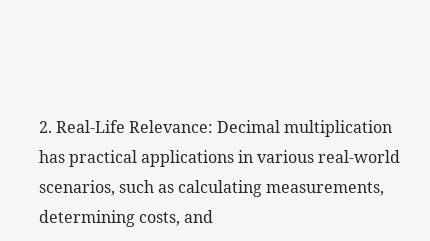2. Real-Life Relevance: Decimal multiplication has practical applications in various real-world scenarios, such as calculating measurements, determining costs, and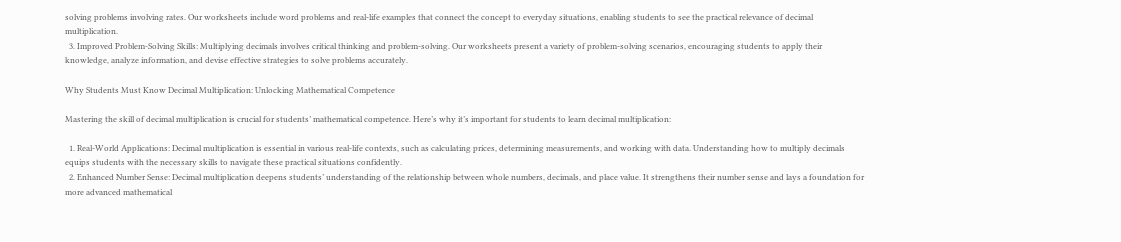solving problems involving rates. Our worksheets include word problems and real-life examples that connect the concept to everyday situations, enabling students to see the practical relevance of decimal multiplication.
  3. Improved Problem-Solving Skills: Multiplying decimals involves critical thinking and problem-solving. Our worksheets present a variety of problem-solving scenarios, encouraging students to apply their knowledge, analyze information, and devise effective strategies to solve problems accurately.

Why Students Must Know Decimal Multiplication: Unlocking Mathematical Competence

Mastering the skill of decimal multiplication is crucial for students’ mathematical competence. Here’s why it’s important for students to learn decimal multiplication:

  1. Real-World Applications: Decimal multiplication is essential in various real-life contexts, such as calculating prices, determining measurements, and working with data. Understanding how to multiply decimals equips students with the necessary skills to navigate these practical situations confidently.
  2. Enhanced Number Sense: Decimal multiplication deepens students’ understanding of the relationship between whole numbers, decimals, and place value. It strengthens their number sense and lays a foundation for more advanced mathematical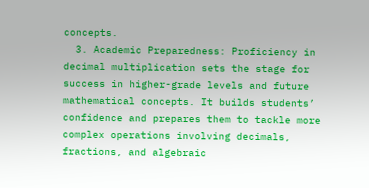concepts.
  3. Academic Preparedness: Proficiency in decimal multiplication sets the stage for success in higher-grade levels and future mathematical concepts. It builds students’ confidence and prepares them to tackle more complex operations involving decimals, fractions, and algebraic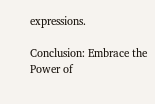expressions.

Conclusion: Embrace the Power of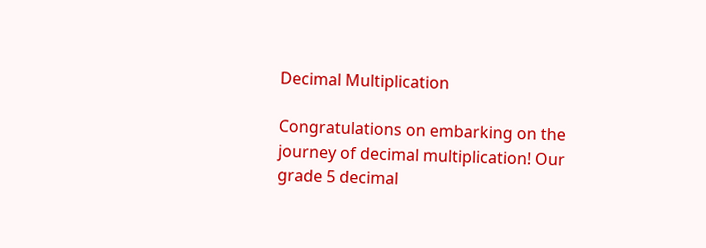Decimal Multiplication

Congratulations on embarking on the journey of decimal multiplication! Our grade 5 decimal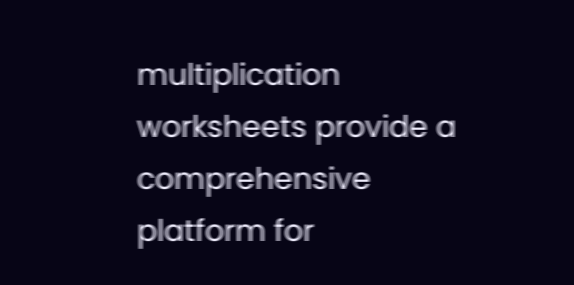multiplication worksheets provide a comprehensive platform for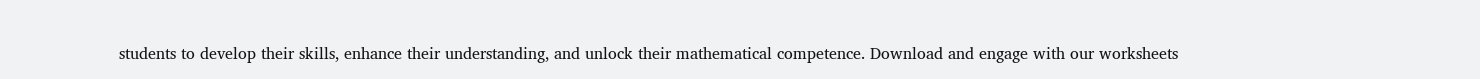students to develop their skills, enhance their understanding, and unlock their mathematical competence. Download and engage with our worksheets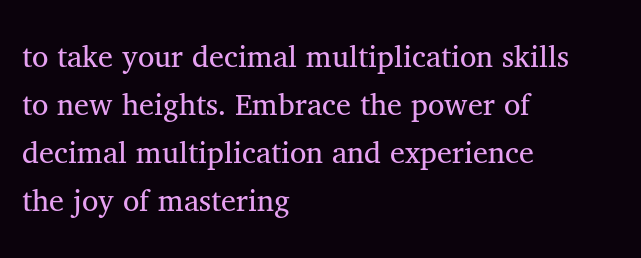to take your decimal multiplication skills to new heights. Embrace the power of decimal multiplication and experience the joy of mastering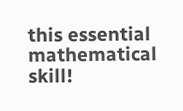this essential mathematical skill!